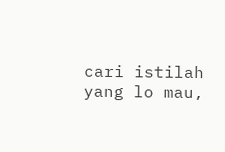cari istilah yang lo mau,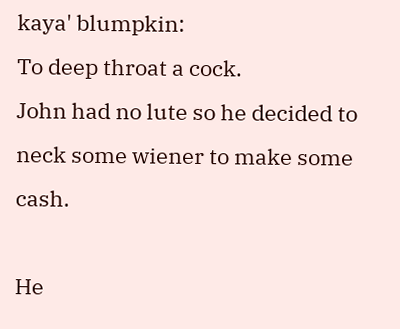kaya' blumpkin:
To deep throat a cock.
John had no lute so he decided to neck some wiener to make some cash.

He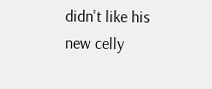didn't like his new celly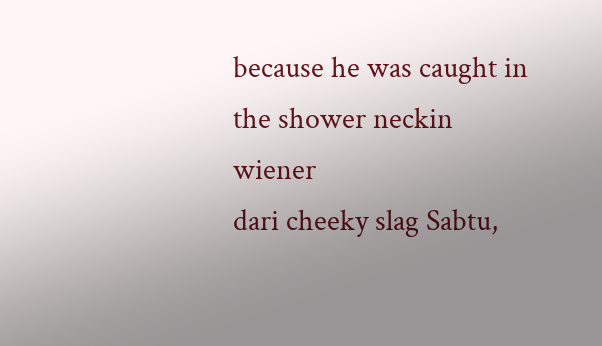because he was caught in the shower neckin wiener
dari cheeky slag Sabtu,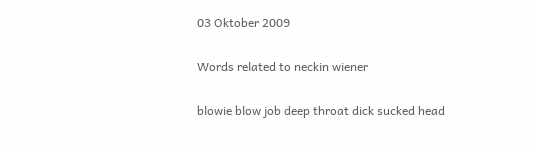03 Oktober 2009

Words related to neckin wiener

blowie blow job deep throat dick sucked head